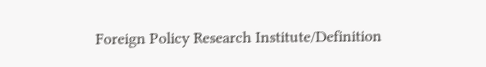Foreign Policy Research Institute/Definition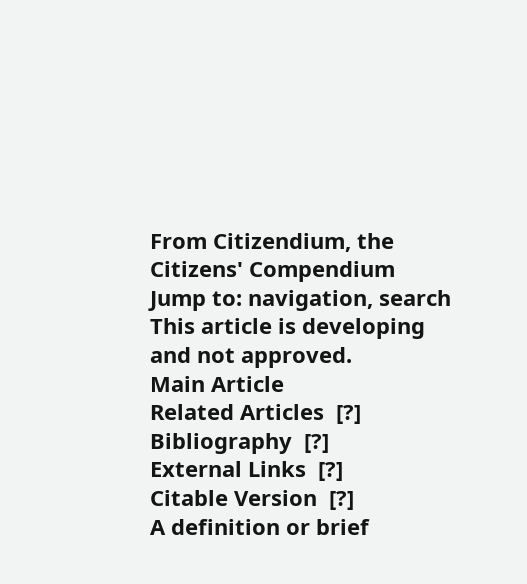From Citizendium, the Citizens' Compendium
Jump to: navigation, search
This article is developing and not approved.
Main Article
Related Articles  [?]
Bibliography  [?]
External Links  [?]
Citable Version  [?]
A definition or brief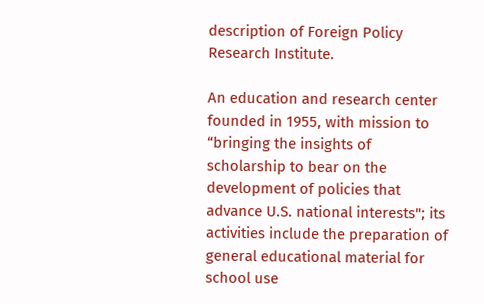description of Foreign Policy Research Institute.

An education and research center founded in 1955, with mission to “bringing the insights of scholarship to bear on the development of policies that advance U.S. national interests"; its activities include the preparation of general educational material for school use